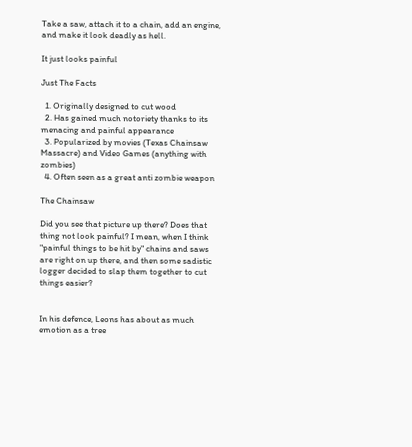Take a saw, attach it to a chain, add an engine, and make it look deadly as hell.

It just looks painful

Just The Facts

  1. Originally designed to cut wood
  2. Has gained much notoriety thanks to its menacing and painful appearance
  3. Popularized by movies (Texas Chainsaw Massacre) and Video Games (anything with zombies)
  4. Often seen as a great anti zombie weapon

The Chainsaw

Did you see that picture up there? Does that thing not look painful? I mean, when I think "painful things to be hit by" chains and saws are right on up there, and then some sadistic logger decided to slap them together to cut things easier?


In his defence, Leons has about as much emotion as a tree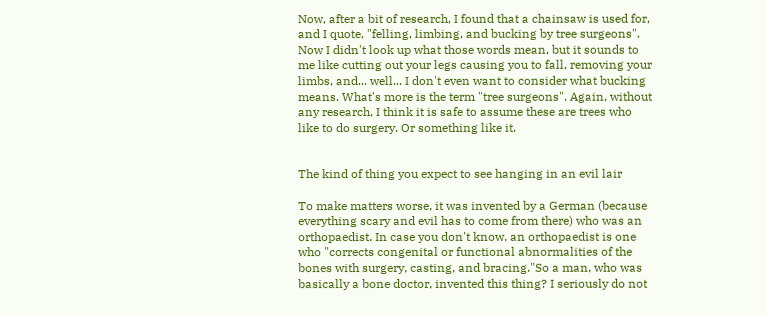Now, after a bit of research, I found that a chainsaw is used for, and I quote, "felling, limbing, and bucking by tree surgeons". Now I didn't look up what those words mean, but it sounds to me like cutting out your legs causing you to fall, removing your limbs, and... well... I don't even want to consider what bucking means. What's more is the term "tree surgeons". Again, without any research, I think it is safe to assume these are trees who like to do surgery. Or something like it.


The kind of thing you expect to see hanging in an evil lair

To make matters worse, it was invented by a German (because everything scary and evil has to come from there) who was an orthopaedist. In case you don't know, an orthopaedist is one who "corrects congenital or functional abnormalities of the bones with surgery, casting, and bracing."So a man, who was basically a bone doctor, invented this thing? I seriously do not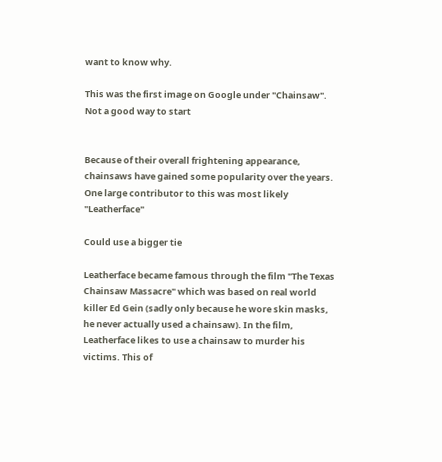want to know why.

This was the first image on Google under "Chainsaw". Not a good way to start


Because of their overall frightening appearance, chainsaws have gained some popularity over the years. One large contributor to this was most likely "Leatherface"

Could use a bigger tie

Leatherface became famous through the film "The Texas Chainsaw Massacre" which was based on real world killer Ed Gein (sadly only because he wore skin masks, he never actually used a chainsaw). In the film, Leatherface likes to use a chainsaw to murder his victims. This of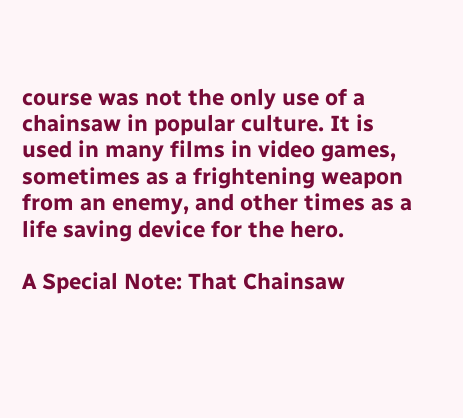course was not the only use of a chainsaw in popular culture. It is used in many films in video games, sometimes as a frightening weapon from an enemy, and other times as a life saving device for the hero.

A Special Note: That Chainsaw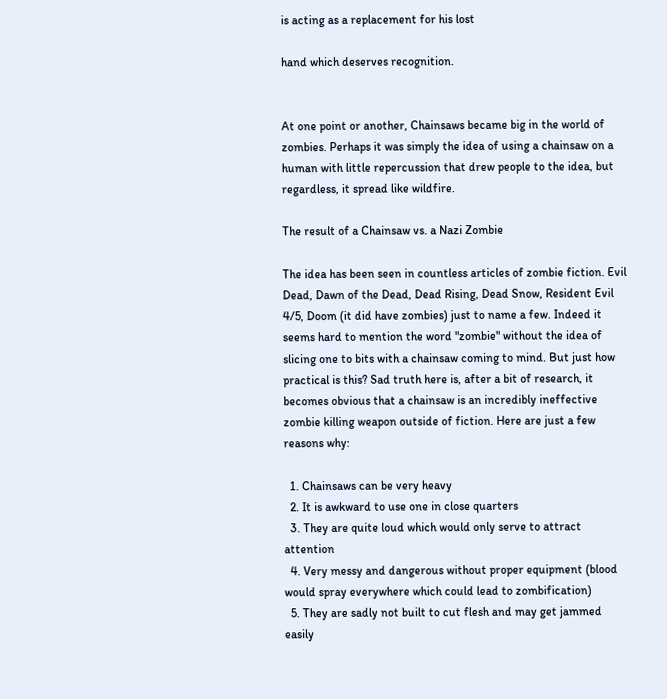is acting as a replacement for his lost

hand which deserves recognition.


At one point or another, Chainsaws became big in the world of zombies. Perhaps it was simply the idea of using a chainsaw on a human with little repercussion that drew people to the idea, but regardless, it spread like wildfire.

The result of a Chainsaw vs. a Nazi Zombie

The idea has been seen in countless articles of zombie fiction. Evil Dead, Dawn of the Dead, Dead Rising, Dead Snow, Resident Evil 4/5, Doom (it did have zombies) just to name a few. Indeed it seems hard to mention the word "zombie" without the idea of slicing one to bits with a chainsaw coming to mind. But just how practical is this? Sad truth here is, after a bit of research, it becomes obvious that a chainsaw is an incredibly ineffective zombie killing weapon outside of fiction. Here are just a few reasons why:

  1. Chainsaws can be very heavy
  2. It is awkward to use one in close quarters
  3. They are quite loud which would only serve to attract attention
  4. Very messy and dangerous without proper equipment (blood would spray everywhere which could lead to zombification)
  5. They are sadly not built to cut flesh and may get jammed easily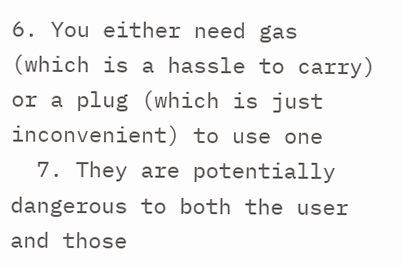6. You either need gas (which is a hassle to carry) or a plug (which is just inconvenient) to use one
  7. They are potentially dangerous to both the user and those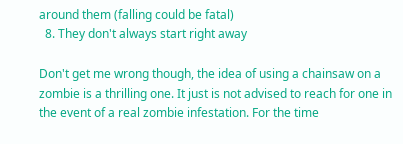around them (falling could be fatal)
  8. They don't always start right away

Don't get me wrong though, the idea of using a chainsaw on a zombie is a thrilling one. It just is not advised to reach for one in the event of a real zombie infestation. For the time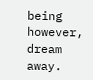being however, dream away.